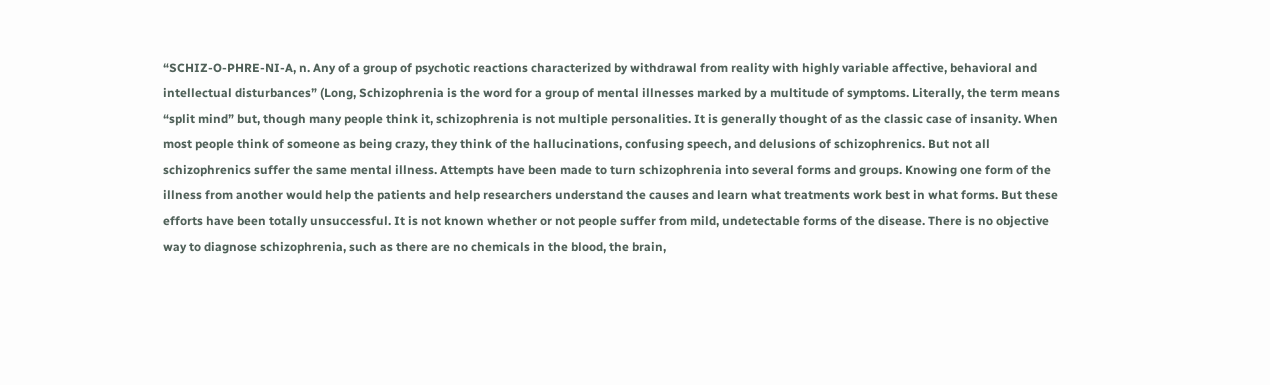“SCHIZ-O-PHRE-NI-A, n. Any of a group of psychotic reactions characterized by withdrawal from reality with highly variable affective, behavioral and intellectual disturbances” (Long, Schizophrenia is the word for a group of mental illnesses marked by a multitude of symptoms. Literally, the term means “split mind” but, though many people think it, schizophrenia is not multiple personalities. It is generally thought of as the classic case of insanity. When most people think of someone as being crazy, they think of the hallucinations, confusing speech, and delusions of schizophrenics. But not all schizophrenics suffer the same mental illness. Attempts have been made to turn schizophrenia into several forms and groups. Knowing one form of the illness from another would help the patients and help researchers understand the causes and learn what treatments work best in what forms. But these efforts have been totally unsuccessful. It is not known whether or not people suffer from mild, undetectable forms of the disease. There is no objective way to diagnose schizophrenia, such as there are no chemicals in the blood, the brain,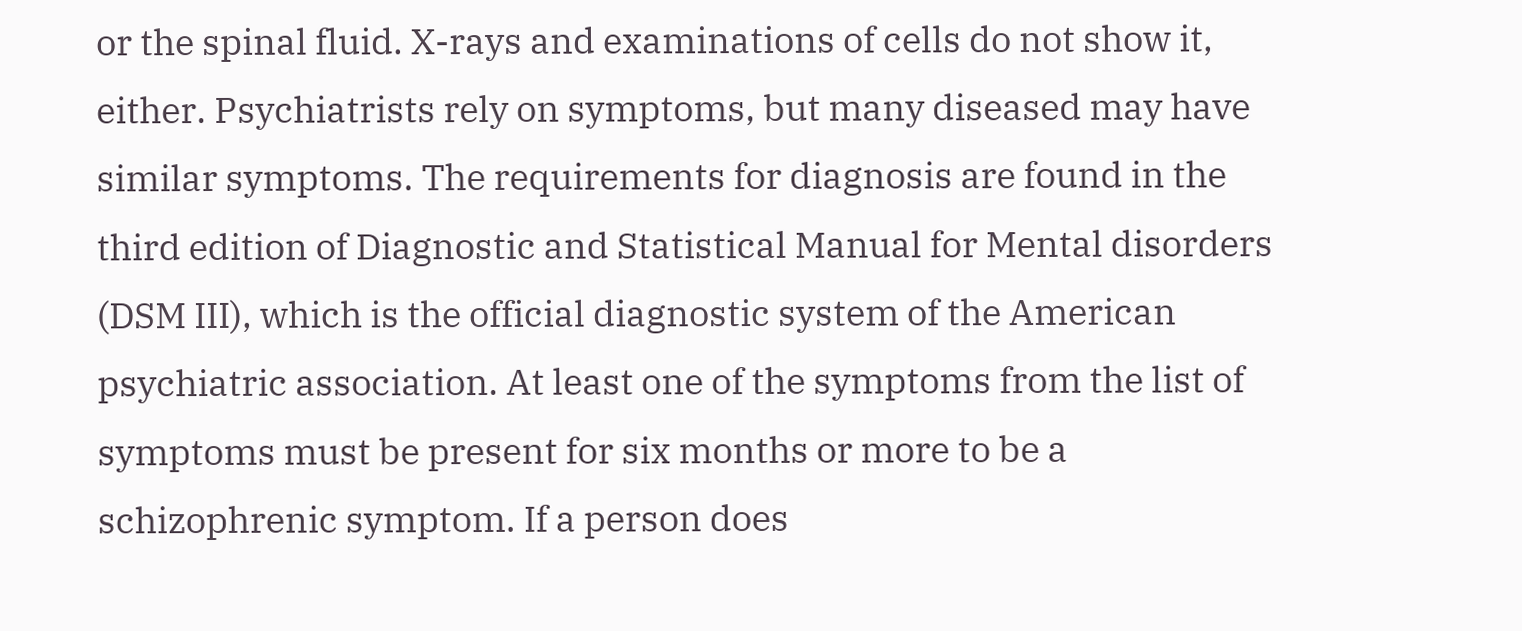or the spinal fluid. X-rays and examinations of cells do not show it, either. Psychiatrists rely on symptoms, but many diseased may have similar symptoms. The requirements for diagnosis are found in the third edition of Diagnostic and Statistical Manual for Mental disorders (DSM III), which is the official diagnostic system of the American psychiatric association. At least one of the symptoms from the list of symptoms must be present for six months or more to be a schizophrenic symptom. If a person does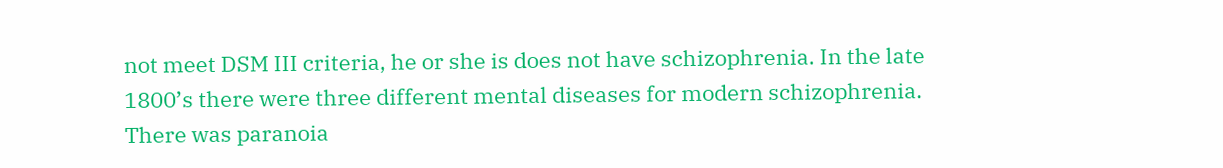not meet DSM III criteria, he or she is does not have schizophrenia. In the late 1800’s there were three different mental diseases for modern schizophrenia. There was paranoia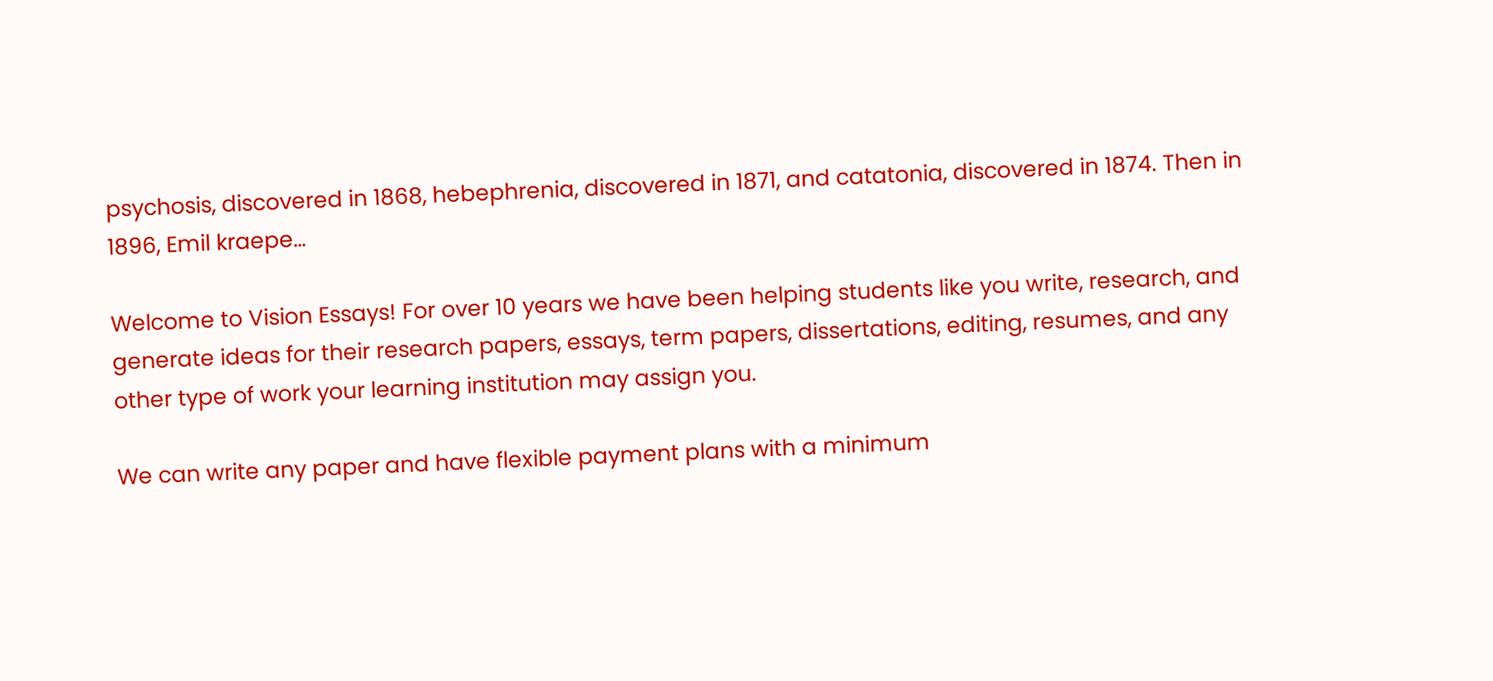psychosis, discovered in 1868, hebephrenia, discovered in 1871, and catatonia, discovered in 1874. Then in 1896, Emil kraepe…

Welcome to Vision Essays! For over 10 years we have been helping students like you write, research, and generate ideas for their research papers, essays, term papers, dissertations, editing, resumes, and any other type of work your learning institution may assign you.

We can write any paper and have flexible payment plans with a minimum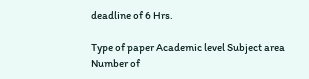deadline of 6 Hrs.

Type of paper Academic level Subject area
Number of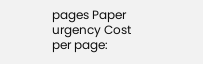pages Paper urgency Cost per page: